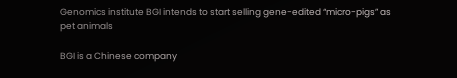Genomics institute BGI intends to start selling gene-edited “micro-pigs” as pet animals

BGI is a Chinese company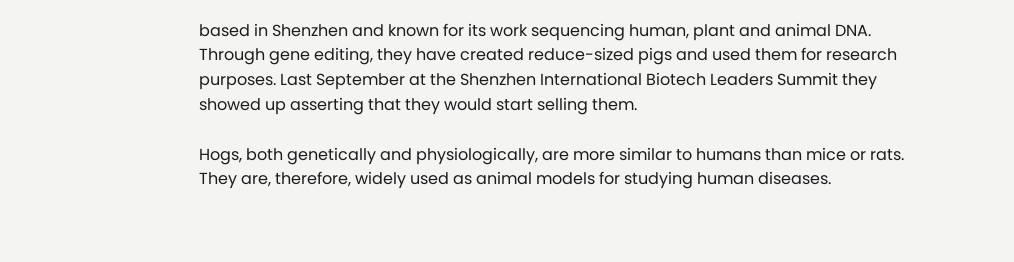based in Shenzhen and known for its work sequencing human, plant and animal DNA. Through gene editing, they have created reduce-sized pigs and used them for research purposes. Last September at the Shenzhen International Biotech Leaders Summit they showed up asserting that they would start selling them.

Hogs, both genetically and physiologically, are more similar to humans than mice or rats. They are, therefore, widely used as animal models for studying human diseases.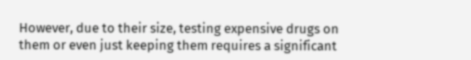However, due to their size, testing expensive drugs on them or even just keeping them requires a significant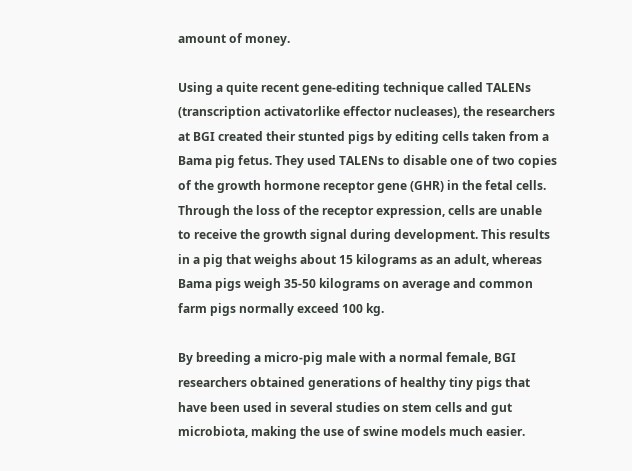amount of money.

Using a quite recent gene-editing technique called TALENs (transcription activatorlike effector nucleases), the researchers at BGI created their stunted pigs by editing cells taken from a Bama pig fetus. They used TALENs to disable one of two copies of the growth hormone receptor gene (GHR) in the fetal cells. Through the loss of the receptor expression, cells are unable to receive the growth signal during development. This results in a pig that weighs about 15 kilograms as an adult, whereas Bama pigs weigh 35-50 kilograms on average and common farm pigs normally exceed 100 kg.

By breeding a micro-pig male with a normal female, BGI researchers obtained generations of healthy tiny pigs that have been used in several studies on stem cells and gut microbiota, making the use of swine models much easier.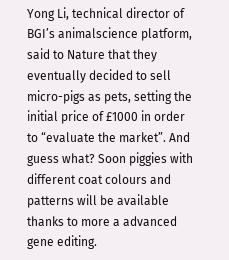Yong Li, technical director of BGI’s animalscience platform, said to Nature that they eventually decided to sell micro-pigs as pets, setting the initial price of £1000 in order to “evaluate the market”. And guess what? Soon piggies with different coat colours and patterns will be available thanks to more a advanced gene editing.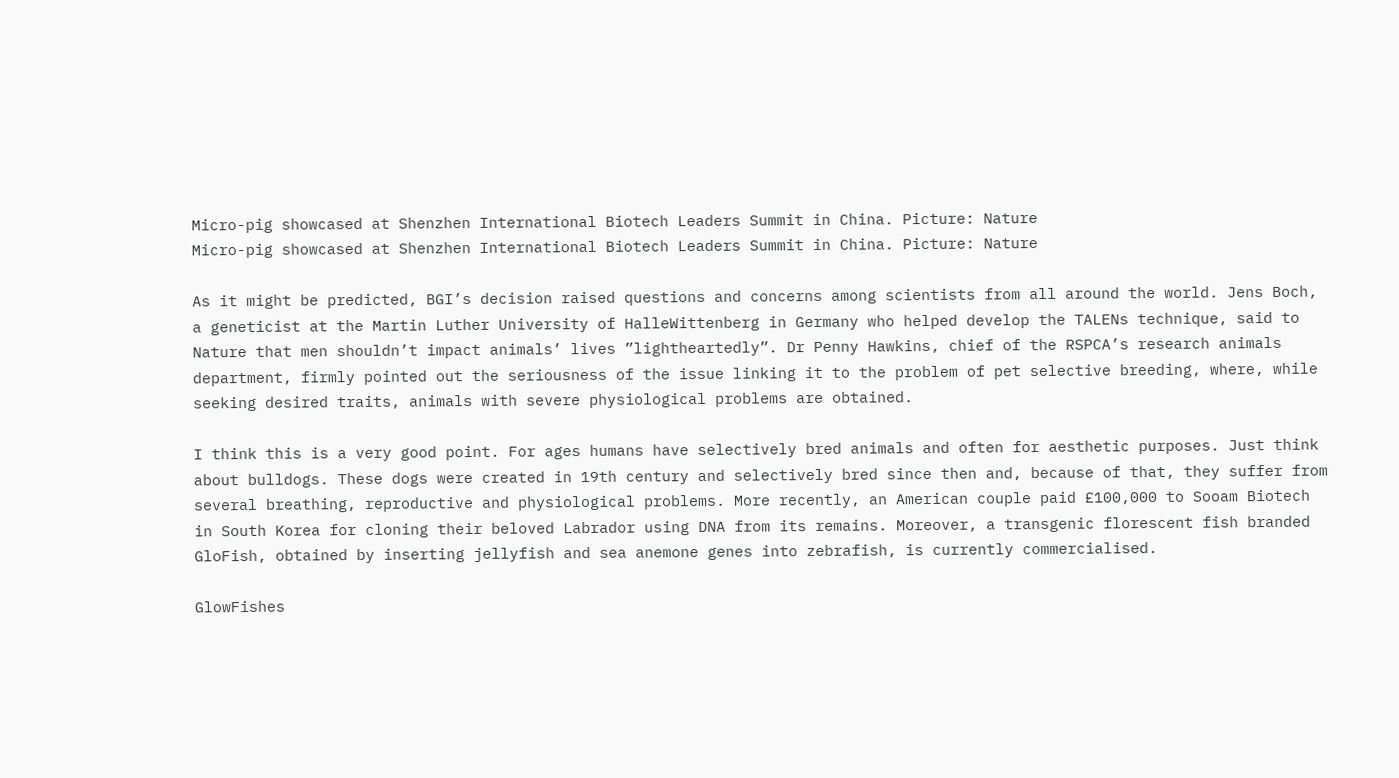Micro-pig showcased at Shenzhen International Biotech Leaders Summit in China. Picture: Nature
Micro-pig showcased at Shenzhen International Biotech Leaders Summit in China. Picture: Nature

As it might be predicted, BGI’s decision raised questions and concerns among scientists from all around the world. Jens Boch, a geneticist at the Martin Luther University of HalleWittenberg in Germany who helped develop the TALENs technique, said to Nature that men shouldn’t impact animals’ lives ”lightheartedly”. Dr Penny Hawkins, chief of the RSPCA’s research animals department, firmly pointed out the seriousness of the issue linking it to the problem of pet selective breeding, where, while seeking desired traits, animals with severe physiological problems are obtained.

I think this is a very good point. For ages humans have selectively bred animals and often for aesthetic purposes. Just think about bulldogs. These dogs were created in 19th century and selectively bred since then and, because of that, they suffer from several breathing, reproductive and physiological problems. More recently, an American couple paid £100,000 to Sooam Biotech in South Korea for cloning their beloved Labrador using DNA from its remains. Moreover, a transgenic florescent fish branded GloFish, obtained by inserting jellyfish and sea anemone genes into zebrafish, is currently commercialised.

GlowFishes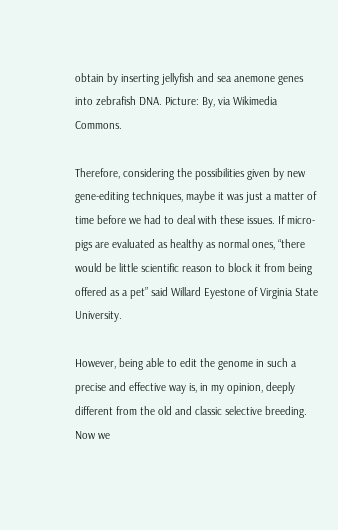obtain by inserting jellyfish and sea anemone genes into zebrafish DNA. Picture: By, via Wikimedia Commons.

Therefore, considering the possibilities given by new gene-editing techniques, maybe it was just a matter of time before we had to deal with these issues. If micro-pigs are evaluated as healthy as normal ones, “there would be little scientific reason to block it from being offered as a pet” said Willard Eyestone of Virginia State University.

However, being able to edit the genome in such a precise and effective way is, in my opinion, deeply different from the old and classic selective breeding. Now we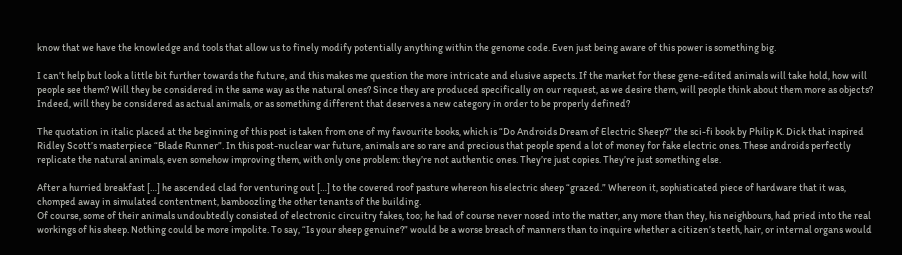know that we have the knowledge and tools that allow us to finely modify potentially anything within the genome code. Even just being aware of this power is something big.

I can’t help but look a little bit further towards the future, and this makes me question the more intricate and elusive aspects. If the market for these gene-edited animals will take hold, how will people see them? Will they be considered in the same way as the natural ones? Since they are produced specifically on our request, as we desire them, will people think about them more as objects? Indeed, will they be considered as actual animals, or as something different that deserves a new category in order to be properly defined?

The quotation in italic placed at the beginning of this post is taken from one of my favourite books, which is “Do Androids Dream of Electric Sheep?” the sci-fi book by Philip K. Dick that inspired Ridley Scott’s masterpiece “Blade Runner”. In this post-nuclear war future, animals are so rare and precious that people spend a lot of money for fake electric ones. These androids perfectly replicate the natural animals, even somehow improving them, with only one problem: they’re not authentic ones. They’re just copies. They’re just something else.

After a hurried breakfast […] he ascended clad for venturing out […] to the covered roof pasture whereon his electric sheep “grazed.” Whereon it, sophisticated piece of hardware that it was, chomped away in simulated contentment, bamboozling the other tenants of the building.
Of course, some of their animals undoubtedly consisted of electronic circuitry fakes, too; he had of course never nosed into the matter, any more than they, his neighbours, had pried into the real workings of his sheep. Nothing could be more impolite. To say, “Is your sheep genuine?” would be a worse breach of manners than to inquire whether a citizen’s teeth, hair, or internal organs would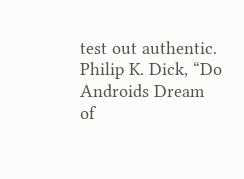test out authentic.
Philip K. Dick, “Do Androids Dream of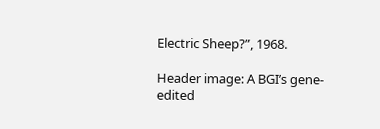Electric Sheep?”, 1968.

Header image: A BGI’s gene-edited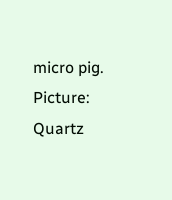micro pig. Picture: Quartz